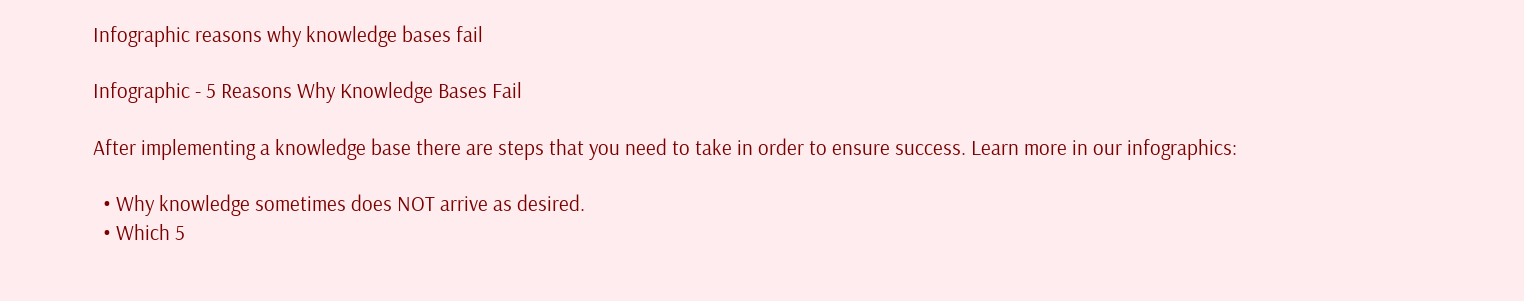Infographic reasons why knowledge bases fail

Infographic - 5 Reasons Why Knowledge Bases Fail

After implementing a knowledge base there are steps that you need to take in order to ensure success. Learn more in our infographics:

  • Why knowledge sometimes does NOT arrive as desired.
  • Which 5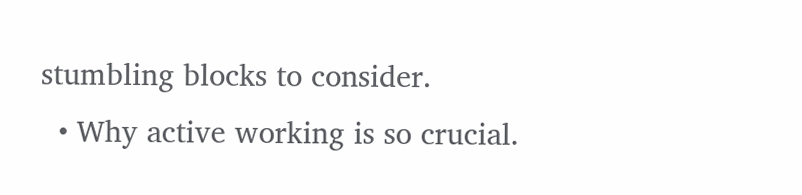stumbling blocks to consider.
  • Why active working is so crucial.